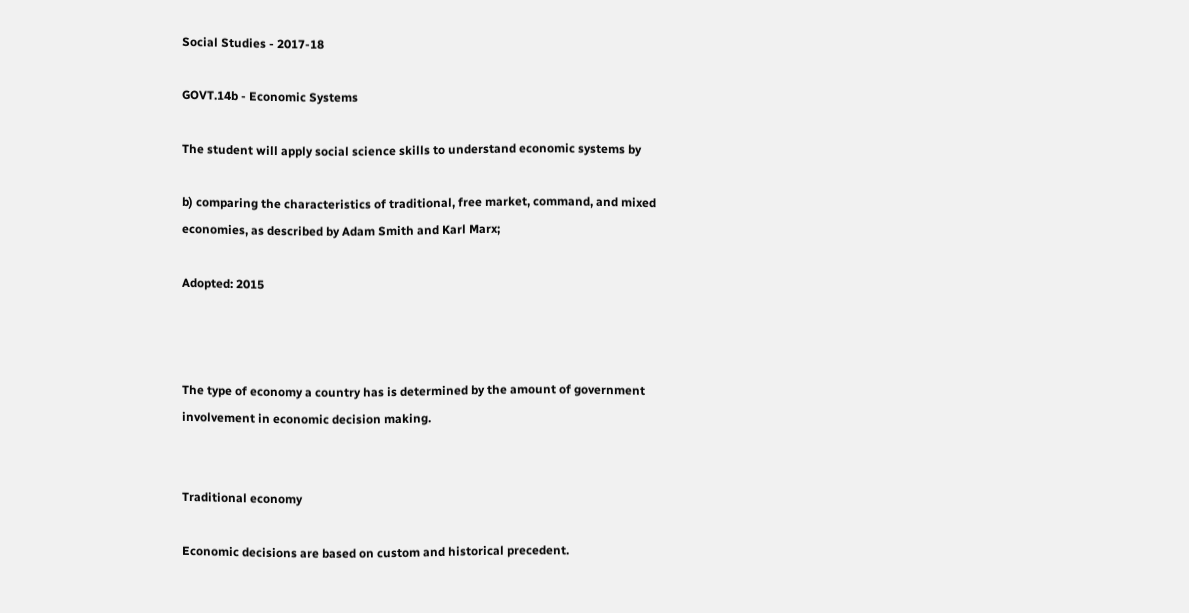Social Studies - 2017-18

GOVT.14b - Economic Systems

The student will apply social science skills to understand economic systems by

b) comparing the characteristics of traditional, free market, command, and mixed economies, as described by Adam Smith and Karl Marx;

Adopted: 2015



The type of economy a country has is determined by the amount of government involvement in economic decision making.


Traditional economy

Economic decisions are based on custom and historical precedent.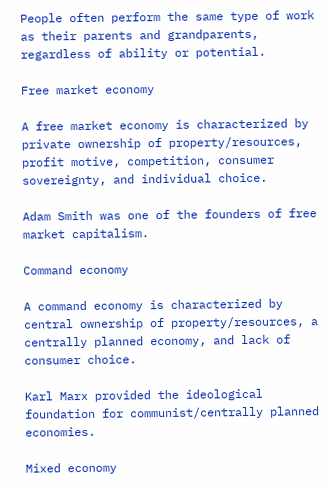People often perform the same type of work as their parents and grandparents, regardless of ability or potential.

Free market economy

A free market economy is characterized by private ownership of property/resources, profit motive, competition, consumer sovereignty, and individual choice.

Adam Smith was one of the founders of free market capitalism.

Command economy

A command economy is characterized by central ownership of property/resources, a centrally planned economy, and lack of consumer choice.

Karl Marx provided the ideological foundation for communist/centrally planned economies.

Mixed economy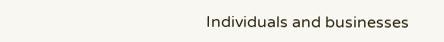Individuals and businesses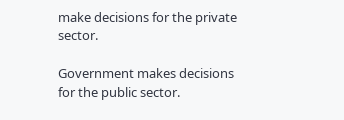make decisions for the private sector.

Government makes decisions for the public sector.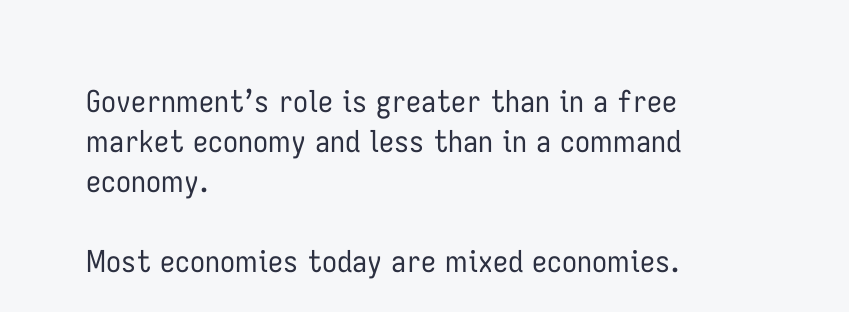Government’s role is greater than in a free market economy and less than in a command economy.

Most economies today are mixed economies.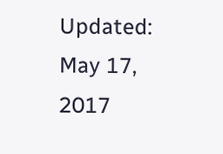Updated: May 17, 2017